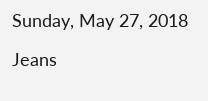Sunday, May 27, 2018

Jeans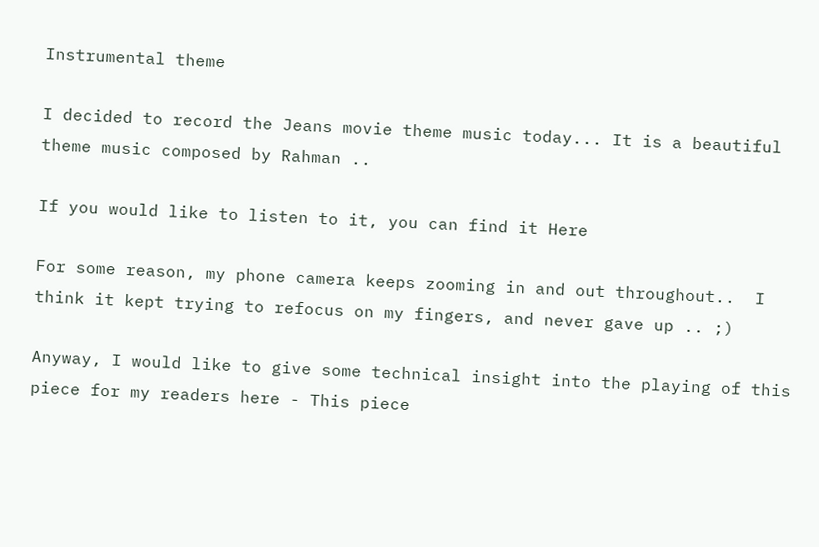Instrumental theme

I decided to record the Jeans movie theme music today... It is a beautiful theme music composed by Rahman ..

If you would like to listen to it, you can find it Here

For some reason, my phone camera keeps zooming in and out throughout..  I think it kept trying to refocus on my fingers, and never gave up .. ;)

Anyway, I would like to give some technical insight into the playing of this piece for my readers here - This piece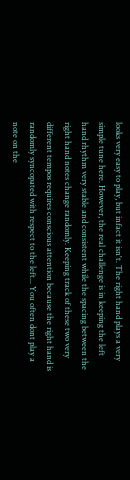looks very easy to play, but infact it isn't. The right hand plays a very simple tune here. However, the real challenge is in keeping the left hand rhythm very stable and consistent while the spacing between the right hand notes change randomly. Keeping track of these two very different tempos requires conscious attention because the right hand is randomly syncopated with respect to the left... You often dont play a note on the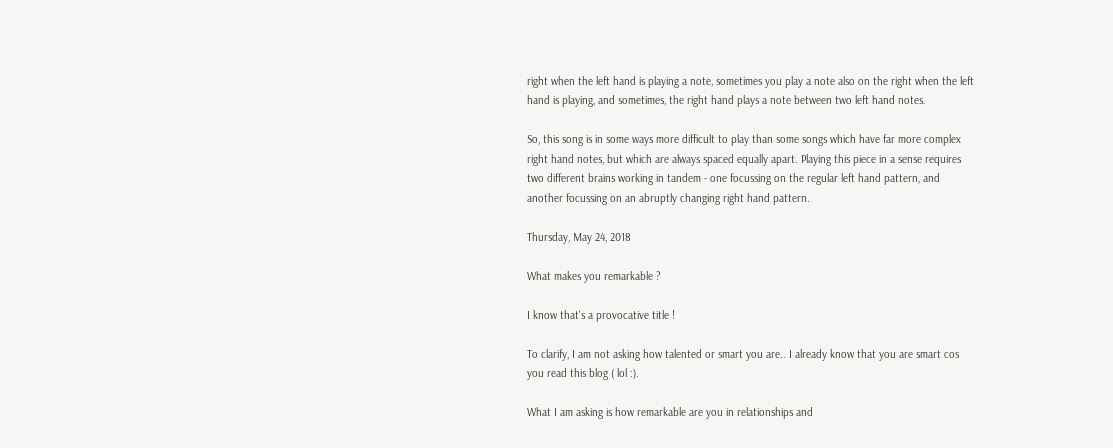right when the left hand is playing a note, sometimes you play a note also on the right when the left hand is playing, and sometimes, the right hand plays a note between two left hand notes.

So, this song is in some ways more difficult to play than some songs which have far more complex right hand notes, but which are always spaced equally apart. Playing this piece in a sense requires two different brains working in tandem - one focussing on the regular left hand pattern, and another focussing on an abruptly changing right hand pattern.

Thursday, May 24, 2018

What makes you remarkable ?

I know that's a provocative title !

To clarify, I am not asking how talented or smart you are.. I already know that you are smart cos you read this blog ( lol :).

What I am asking is how remarkable are you in relationships and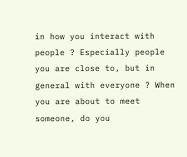in how you interact with people ? Especially people you are close to, but in general with everyone ? When you are about to meet someone, do you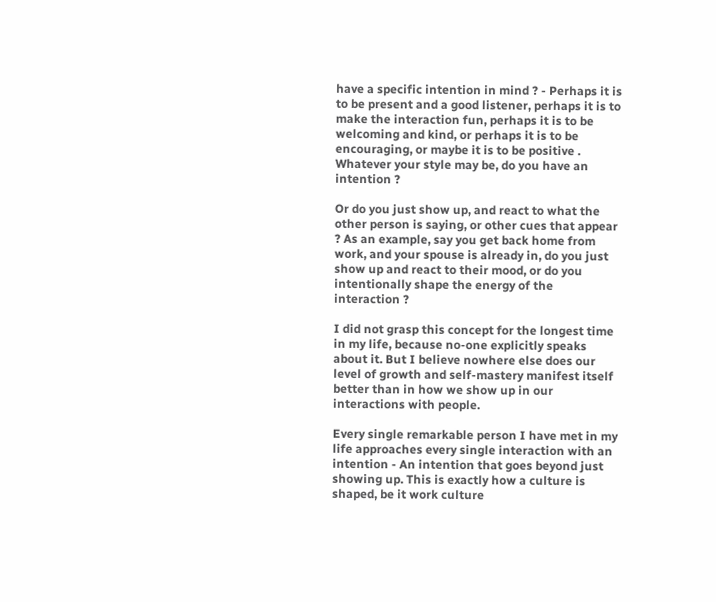have a specific intention in mind ? - Perhaps it is to be present and a good listener, perhaps it is to make the interaction fun, perhaps it is to be welcoming and kind, or perhaps it is to be encouraging, or maybe it is to be positive . Whatever your style may be, do you have an intention ?

Or do you just show up, and react to what the other person is saying, or other cues that appear ? As an example, say you get back home from work, and your spouse is already in, do you just show up and react to their mood, or do you intentionally shape the energy of the interaction ?

I did not grasp this concept for the longest time in my life, because no-one explicitly speaks about it. But I believe nowhere else does our level of growth and self-mastery manifest itself better than in how we show up in our interactions with people.

Every single remarkable person I have met in my life approaches every single interaction with an intention - An intention that goes beyond just showing up. This is exactly how a culture is shaped, be it work culture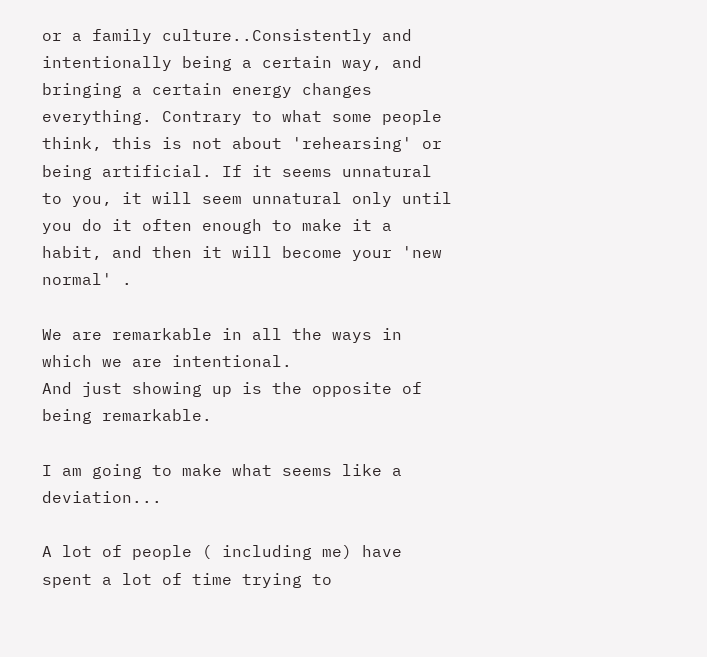or a family culture..Consistently and intentionally being a certain way, and bringing a certain energy changes everything. Contrary to what some people think, this is not about 'rehearsing' or being artificial. If it seems unnatural to you, it will seem unnatural only until you do it often enough to make it a habit, and then it will become your 'new normal' .

We are remarkable in all the ways in which we are intentional.
And just showing up is the opposite of being remarkable.

I am going to make what seems like a deviation...

A lot of people ( including me) have spent a lot of time trying to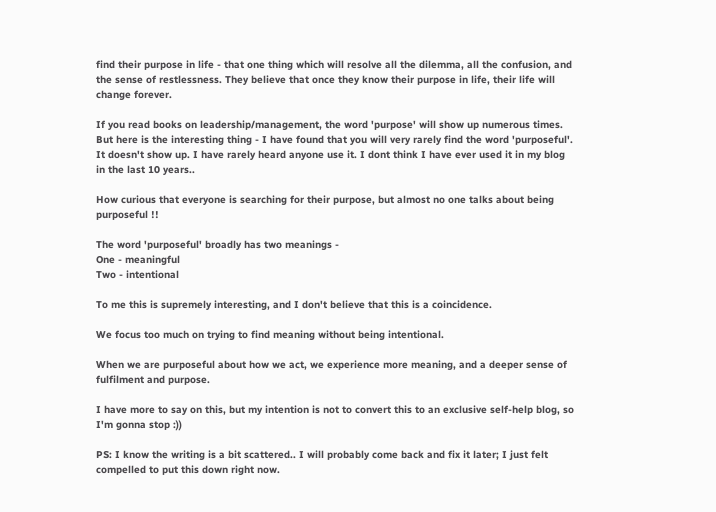find their purpose in life - that one thing which will resolve all the dilemma, all the confusion, and the sense of restlessness. They believe that once they know their purpose in life, their life will change forever.

If you read books on leadership/management, the word 'purpose' will show up numerous times. But here is the interesting thing - I have found that you will very rarely find the word 'purposeful'. It doesn't show up. I have rarely heard anyone use it. I dont think I have ever used it in my blog in the last 10 years..

How curious that everyone is searching for their purpose, but almost no one talks about being purposeful !!

The word 'purposeful' broadly has two meanings -
One - meaningful
Two - intentional

To me this is supremely interesting, and I don't believe that this is a coincidence.

We focus too much on trying to find meaning without being intentional.

When we are purposeful about how we act, we experience more meaning, and a deeper sense of fulfilment and purpose.

I have more to say on this, but my intention is not to convert this to an exclusive self-help blog, so I'm gonna stop :))

PS: I know the writing is a bit scattered.. I will probably come back and fix it later; I just felt compelled to put this down right now.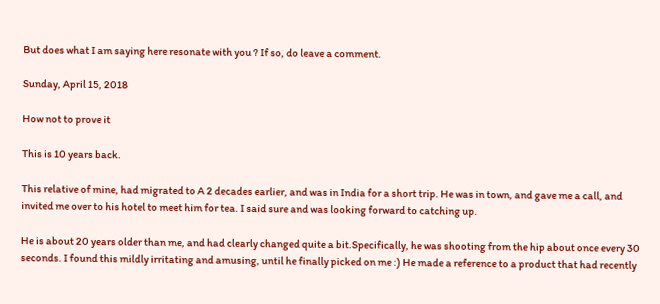But does what I am saying here resonate with you ? If so, do leave a comment.

Sunday, April 15, 2018

How not to prove it

This is 10 years back.

This relative of mine, had migrated to A 2 decades earlier, and was in India for a short trip. He was in town, and gave me a call, and invited me over to his hotel to meet him for tea. I said sure and was looking forward to catching up.

He is about 20 years older than me, and had clearly changed quite a bit.Specifically, he was shooting from the hip about once every 30 seconds. I found this mildly irritating and amusing, until he finally picked on me :) He made a reference to a product that had recently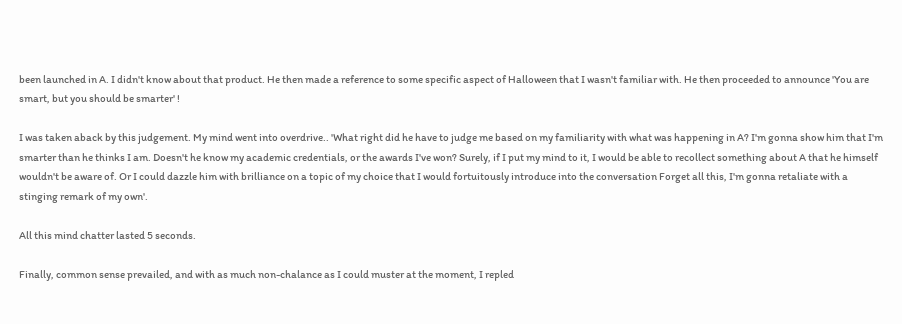been launched in A. I didn't know about that product. He then made a reference to some specific aspect of Halloween that I wasn't familiar with. He then proceeded to announce 'You are smart, but you should be smarter' !

I was taken aback by this judgement. My mind went into overdrive.. 'What right did he have to judge me based on my familiarity with what was happening in A? I'm gonna show him that I'm smarter than he thinks I am. Doesn't he know my academic credentials, or the awards I've won? Surely, if I put my mind to it, I would be able to recollect something about A that he himself wouldn't be aware of. Or I could dazzle him with brilliance on a topic of my choice that I would fortuitously introduce into the conversation Forget all this, I'm gonna retaliate with a stinging remark of my own'.

All this mind chatter lasted 5 seconds.

Finally, common sense prevailed, and with as much non-chalance as I could muster at the moment, I repled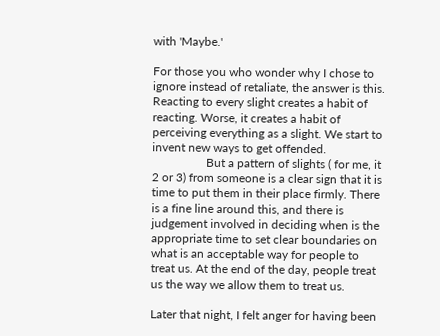with 'Maybe.'

For those you who wonder why I chose to ignore instead of retaliate, the answer is this. Reacting to every slight creates a habit of reacting. Worse, it creates a habit of perceiving everything as a slight. We start to invent new ways to get offended.
                  But a pattern of slights ( for me, it 2 or 3) from someone is a clear sign that it is time to put them in their place firmly. There is a fine line around this, and there is judgement involved in deciding when is the appropriate time to set clear boundaries on what is an acceptable way for people to treat us. At the end of the day, people treat us the way we allow them to treat us.

Later that night, I felt anger for having been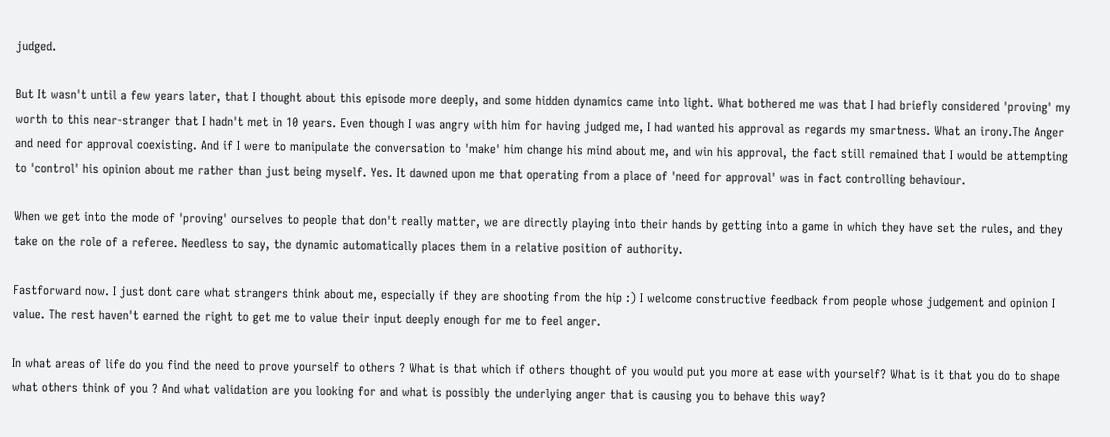judged.

But It wasn't until a few years later, that I thought about this episode more deeply, and some hidden dynamics came into light. What bothered me was that I had briefly considered 'proving' my worth to this near-stranger that I hadn't met in 10 years. Even though I was angry with him for having judged me, I had wanted his approval as regards my smartness. What an irony.The Anger and need for approval coexisting. And if I were to manipulate the conversation to 'make' him change his mind about me, and win his approval, the fact still remained that I would be attempting to 'control' his opinion about me rather than just being myself. Yes. It dawned upon me that operating from a place of 'need for approval' was in fact controlling behaviour.

When we get into the mode of 'proving' ourselves to people that don't really matter, we are directly playing into their hands by getting into a game in which they have set the rules, and they take on the role of a referee. Needless to say, the dynamic automatically places them in a relative position of authority.

Fastforward now. I just dont care what strangers think about me, especially if they are shooting from the hip :) I welcome constructive feedback from people whose judgement and opinion I value. The rest haven't earned the right to get me to value their input deeply enough for me to feel anger.

In what areas of life do you find the need to prove yourself to others ? What is that which if others thought of you would put you more at ease with yourself? What is it that you do to shape what others think of you ? And what validation are you looking for and what is possibly the underlying anger that is causing you to behave this way?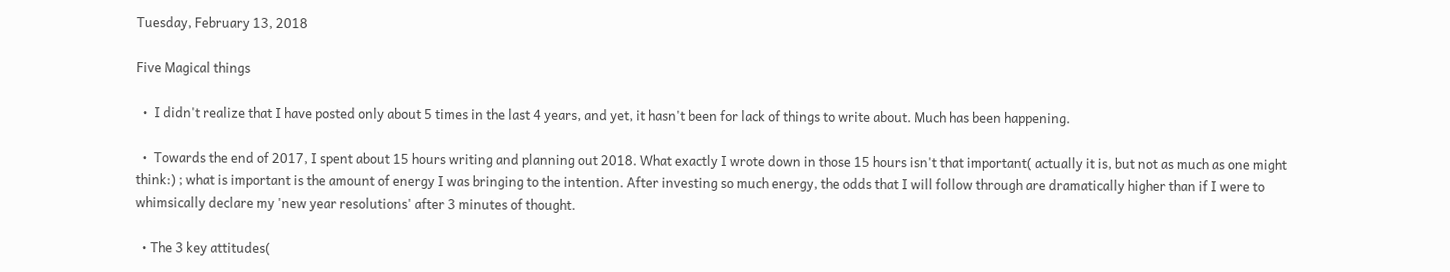Tuesday, February 13, 2018

Five Magical things

  •  I didn't realize that I have posted only about 5 times in the last 4 years, and yet, it hasn't been for lack of things to write about. Much has been happening.

  •  Towards the end of 2017, I spent about 15 hours writing and planning out 2018. What exactly I wrote down in those 15 hours isn't that important( actually it is, but not as much as one might think:) ; what is important is the amount of energy I was bringing to the intention. After investing so much energy, the odds that I will follow through are dramatically higher than if I were to whimsically declare my 'new year resolutions' after 3 minutes of thought.

  • The 3 key attitudes(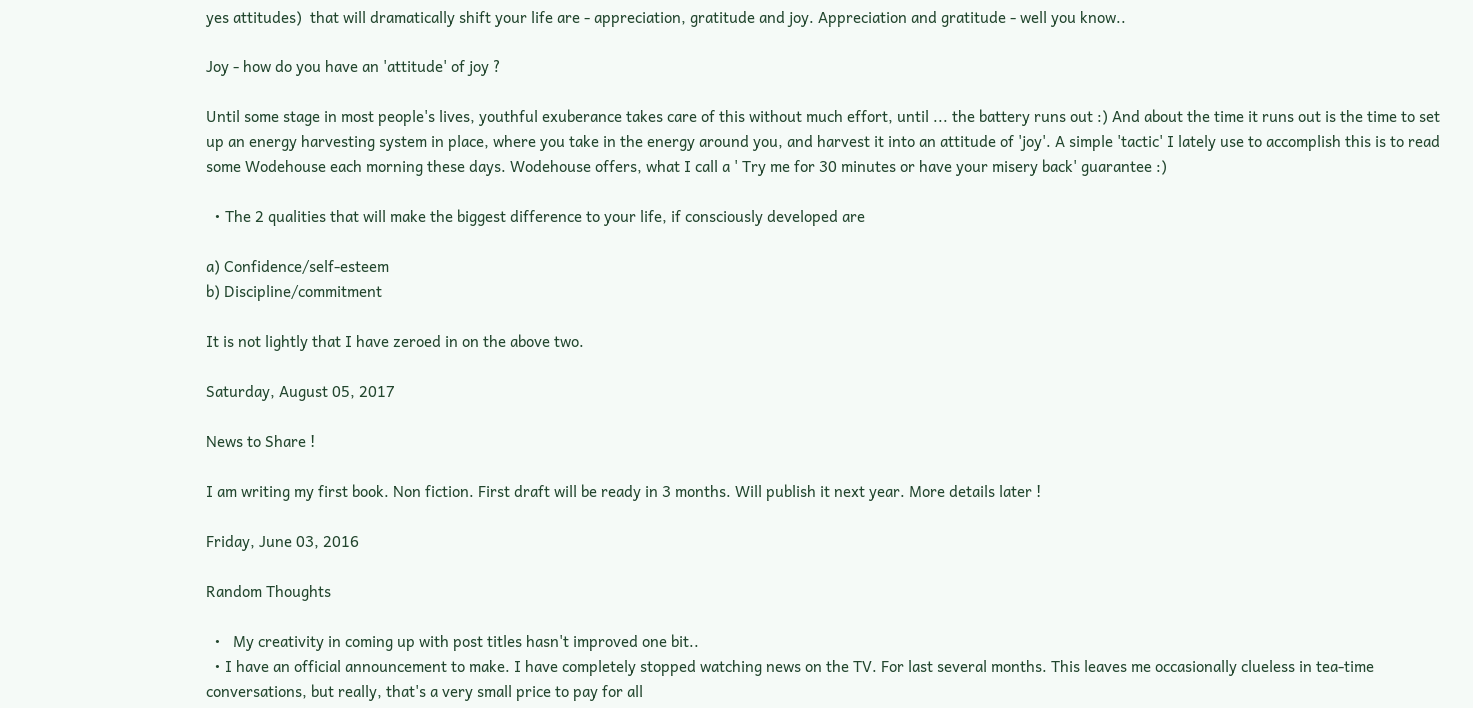yes attitudes)  that will dramatically shift your life are - appreciation, gratitude and joy. Appreciation and gratitude - well you know..

Joy - how do you have an 'attitude' of joy ?

Until some stage in most people's lives, youthful exuberance takes care of this without much effort, until ... the battery runs out :) And about the time it runs out is the time to set up an energy harvesting system in place, where you take in the energy around you, and harvest it into an attitude of 'joy'. A simple 'tactic' I lately use to accomplish this is to read some Wodehouse each morning these days. Wodehouse offers, what I call a ' Try me for 30 minutes or have your misery back' guarantee :)

  • The 2 qualities that will make the biggest difference to your life, if consciously developed are

a) Confidence/self-esteem
b) Discipline/commitment

It is not lightly that I have zeroed in on the above two.

Saturday, August 05, 2017

News to Share !

I am writing my first book. Non fiction. First draft will be ready in 3 months. Will publish it next year. More details later !

Friday, June 03, 2016

Random Thoughts

  •   My creativity in coming up with post titles hasn't improved one bit..
  • I have an official announcement to make. I have completely stopped watching news on the TV. For last several months. This leaves me occasionally clueless in tea-time conversations, but really, that's a very small price to pay for all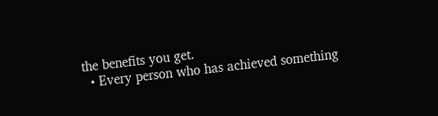the benefits you get.
  • Every person who has achieved something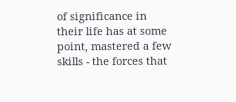of significance in their life has at some point, mastered a few skills - the forces that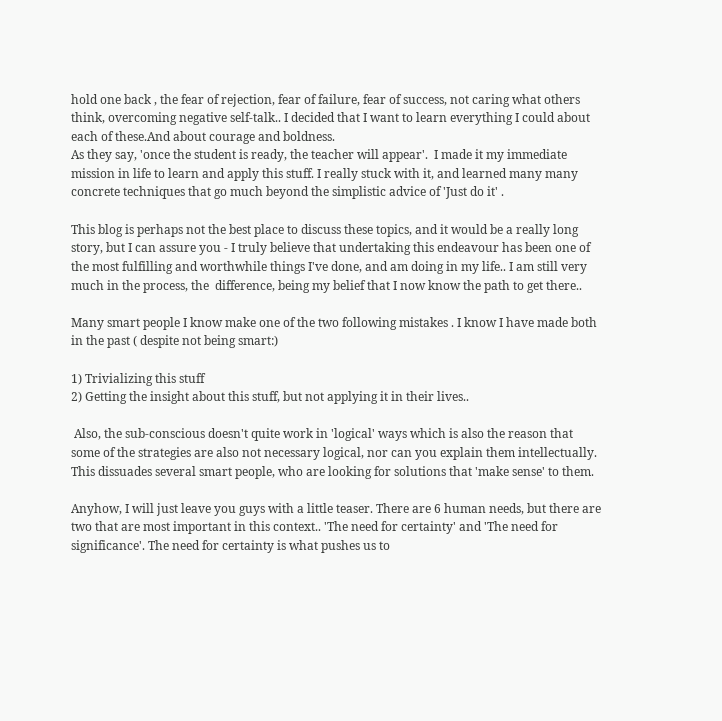hold one back , the fear of rejection, fear of failure, fear of success, not caring what others think, overcoming negative self-talk.. I decided that I want to learn everything I could about each of these.And about courage and boldness.
As they say, 'once the student is ready, the teacher will appear'.  I made it my immediate mission in life to learn and apply this stuff. I really stuck with it, and learned many many concrete techniques that go much beyond the simplistic advice of 'Just do it' .

This blog is perhaps not the best place to discuss these topics, and it would be a really long story, but I can assure you - I truly believe that undertaking this endeavour has been one of the most fulfilling and worthwhile things I've done, and am doing in my life.. I am still very much in the process, the  difference, being my belief that I now know the path to get there..

Many smart people I know make one of the two following mistakes . I know I have made both in the past ( despite not being smart:)

1) Trivializing this stuff
2) Getting the insight about this stuff, but not applying it in their lives..

 Also, the sub-conscious doesn't quite work in 'logical' ways which is also the reason that some of the strategies are also not necessary logical, nor can you explain them intellectually. This dissuades several smart people, who are looking for solutions that 'make sense' to them.

Anyhow, I will just leave you guys with a little teaser. There are 6 human needs, but there are two that are most important in this context.. 'The need for certainty' and 'The need for significance'. The need for certainty is what pushes us to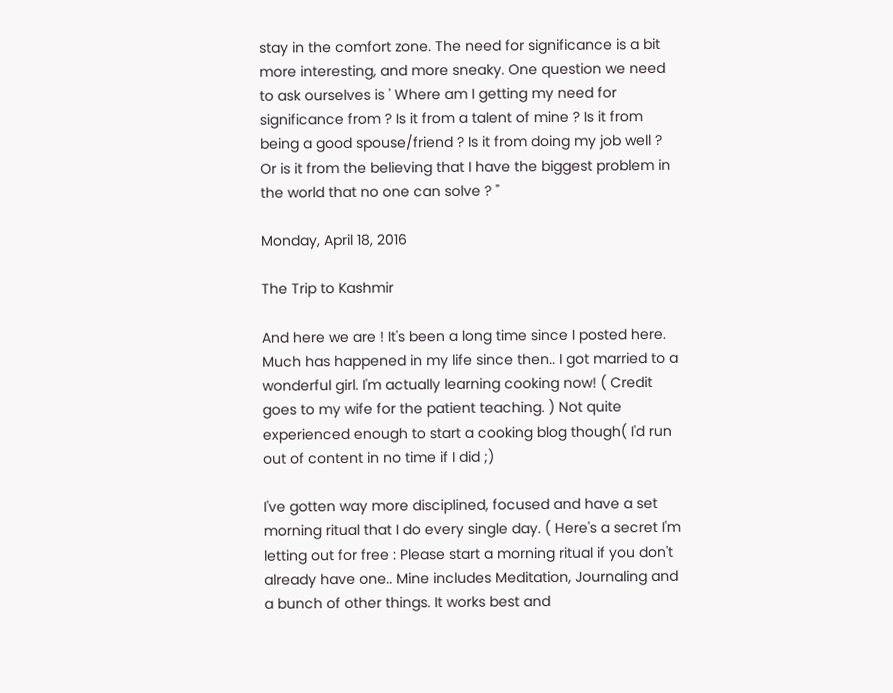stay in the comfort zone. The need for significance is a bit more interesting, and more sneaky. One question we need to ask ourselves is ' Where am I getting my need for significance from ? Is it from a talent of mine ? Is it from being a good spouse/friend ? Is it from doing my job well ? Or is it from the believing that I have the biggest problem in the world that no one can solve ? "

Monday, April 18, 2016

The Trip to Kashmir

And here we are ! It's been a long time since I posted here. Much has happened in my life since then.. I got married to a wonderful girl. I'm actually learning cooking now! ( Credit goes to my wife for the patient teaching. ) Not quite experienced enough to start a cooking blog though( I'd run out of content in no time if I did ;)

I've gotten way more disciplined, focused and have a set morning ritual that I do every single day. ( Here's a secret I'm letting out for free : Please start a morning ritual if you don't already have one.. Mine includes Meditation, Journaling and a bunch of other things. It works best and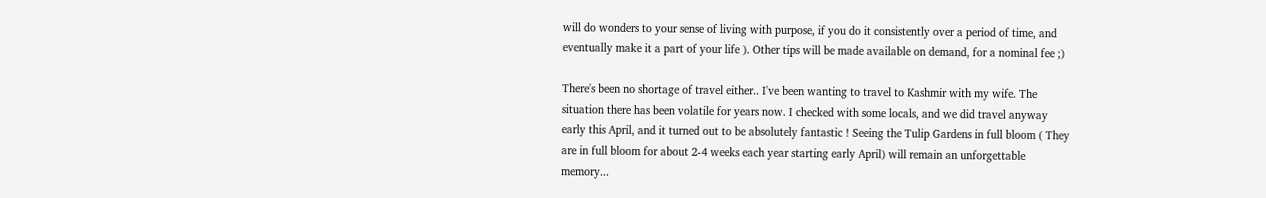will do wonders to your sense of living with purpose, if you do it consistently over a period of time, and eventually make it a part of your life ). Other tips will be made available on demand, for a nominal fee ;)

There's been no shortage of travel either.. I've been wanting to travel to Kashmir with my wife. The situation there has been volatile for years now. I checked with some locals, and we did travel anyway early this April, and it turned out to be absolutely fantastic ! Seeing the Tulip Gardens in full bloom ( They are in full bloom for about 2-4 weeks each year starting early April) will remain an unforgettable memory...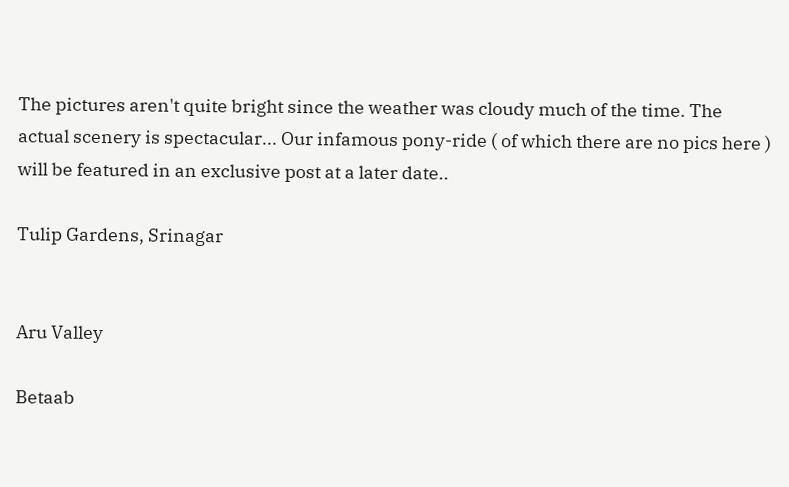The pictures aren't quite bright since the weather was cloudy much of the time. The actual scenery is spectacular... Our infamous pony-ride ( of which there are no pics here ) will be featured in an exclusive post at a later date..

Tulip Gardens, Srinagar


Aru Valley

Betaab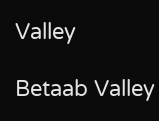Valley

Betaab Valley